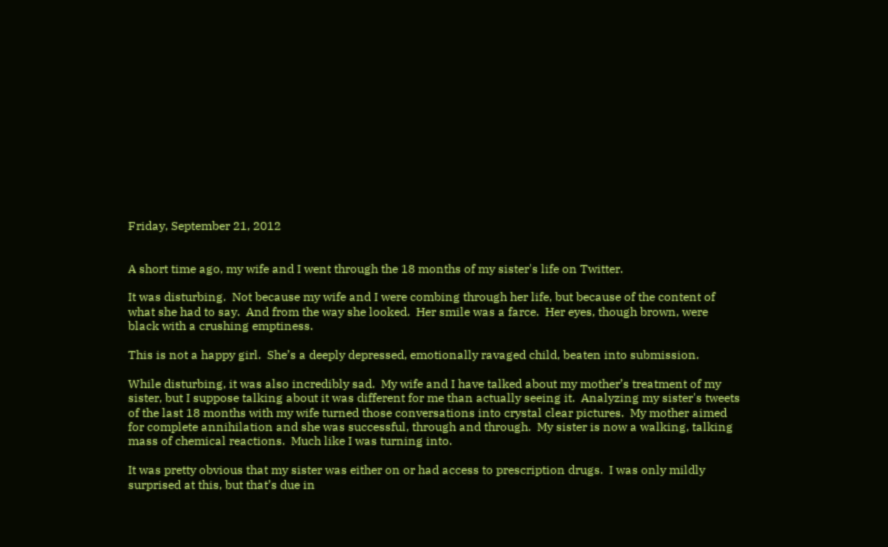Friday, September 21, 2012


A short time ago, my wife and I went through the 18 months of my sister's life on Twitter.

It was disturbing.  Not because my wife and I were combing through her life, but because of the content of what she had to say.  And from the way she looked.  Her smile was a farce.  Her eyes, though brown, were black with a crushing emptiness.

This is not a happy girl.  She’s a deeply depressed, emotionally ravaged child, beaten into submission.

While disturbing, it was also incredibly sad.  My wife and I have talked about my mother’s treatment of my sister, but I suppose talking about it was different for me than actually seeing it.  Analyzing my sister's tweets of the last 18 months with my wife turned those conversations into crystal clear pictures.  My mother aimed for complete annihilation and she was successful, through and through.  My sister is now a walking, talking mass of chemical reactions.  Much like I was turning into.

It was pretty obvious that my sister was either on or had access to prescription drugs.  I was only mildly surprised at this, but that’s due in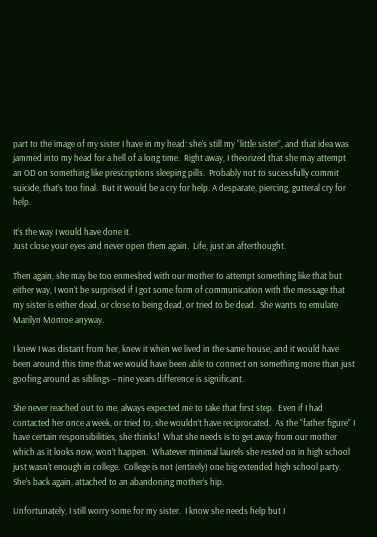part to the image of my sister I have in my head: she’s still my “little sister”, and that idea was jammed into my head for a hell of a long time.  Right away, I theorized that she may attempt an OD on something like prescriptions sleeping pills.  Probably not to sucessfully commit suicide, that's too final.  But it would be a cry for help. A desparate, piercing, gutteral cry for help.

It’s the way I would have done it.
Just close your eyes and never open them again.  Life, just an afterthought.

Then again, she may be too enmeshed with our mother to attempt something like that but either way, I won’t be surprised if I got some form of communication with the message that my sister is either dead, or close to being dead, or tried to be dead.  She wants to emulate Marilyn Monroe anyway.

I knew I was distant from her, knew it when we lived in the same house, and it would have been around this time that we would have been able to connect on something more than just goofing around as siblings – nine years difference is significant.

She never reached out to me, always expected me to take that first step.  Even if I had contacted her once a week, or tried to, she wouldn’t have reciprocated.  As the “father figure” I have certain responsibilities, she thinks!  What she needs is to get away from our mother which as it looks now, won’t happen.  Whatever minimal laurels she rested on in high school just wasn’t enough in college.  College is not (entirely) one big extended high school party.  She’s back again, attached to an abandoning mother’s hip.

Unfortunately, I still worry some for my sister.  I know she needs help but I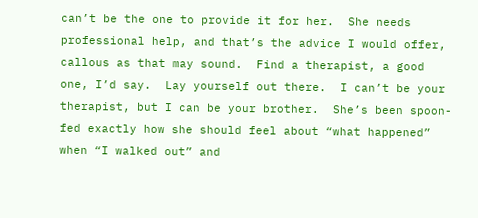can’t be the one to provide it for her.  She needs professional help, and that’s the advice I would offer, callous as that may sound.  Find a therapist, a good one, I’d say.  Lay yourself out there.  I can’t be your therapist, but I can be your brother.  She’s been spoon-fed exactly how she should feel about “what happened” when “I walked out” and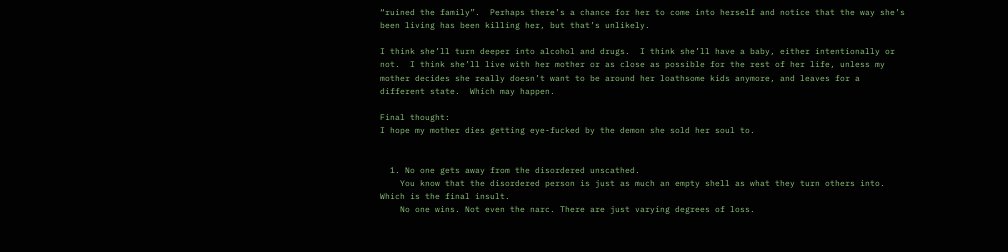“ruined the family”.  Perhaps there’s a chance for her to come into herself and notice that the way she’s been living has been killing her, but that’s unlikely.

I think she’ll turn deeper into alcohol and drugs.  I think she’ll have a baby, either intentionally or not.  I think she’ll live with her mother or as close as possible for the rest of her life, unless my mother decides she really doesn’t want to be around her loathsome kids anymore, and leaves for a different state.  Which may happen.

Final thought:
I hope my mother dies getting eye-fucked by the demon she sold her soul to.


  1. No one gets away from the disordered unscathed.
    You know that the disordered person is just as much an empty shell as what they turn others into. Which is the final insult.
    No one wins. Not even the narc. There are just varying degrees of loss.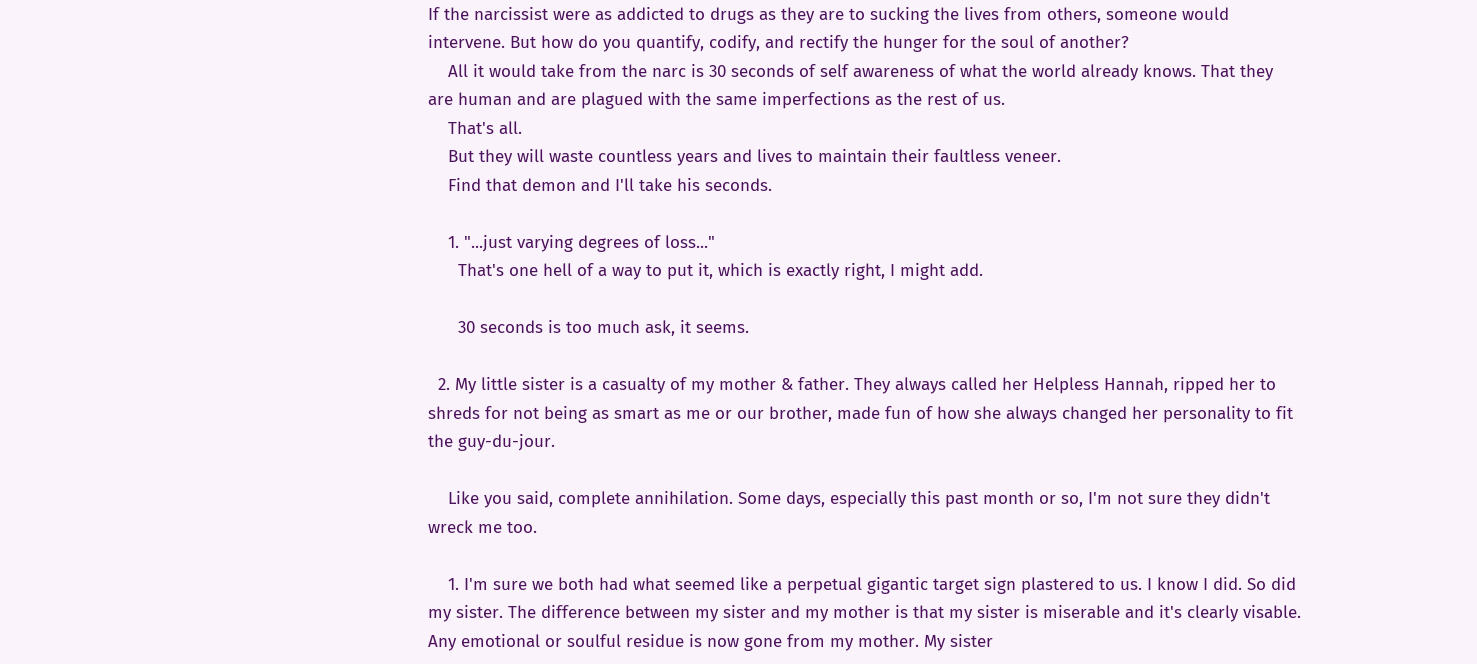If the narcissist were as addicted to drugs as they are to sucking the lives from others, someone would intervene. But how do you quantify, codify, and rectify the hunger for the soul of another?
    All it would take from the narc is 30 seconds of self awareness of what the world already knows. That they are human and are plagued with the same imperfections as the rest of us.
    That's all.
    But they will waste countless years and lives to maintain their faultless veneer.
    Find that demon and I'll take his seconds.

    1. "...just varying degrees of loss..."
      That's one hell of a way to put it, which is exactly right, I might add.

      30 seconds is too much ask, it seems.

  2. My little sister is a casualty of my mother & father. They always called her Helpless Hannah, ripped her to shreds for not being as smart as me or our brother, made fun of how she always changed her personality to fit the guy-du-jour.

    Like you said, complete annihilation. Some days, especially this past month or so, I'm not sure they didn't wreck me too.

    1. I'm sure we both had what seemed like a perpetual gigantic target sign plastered to us. I know I did. So did my sister. The difference between my sister and my mother is that my sister is miserable and it's clearly visable. Any emotional or soulful residue is now gone from my mother. My sister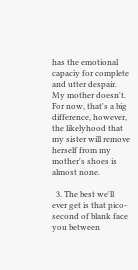has the emotional capaciy for complete and utter despair. My mother doesn't. For now, that's a big difference, however, the likelyhood that my sister will remove herself from my mother's shoes is almost none.

  3. The best we'll ever get is that pico-second of blank face you between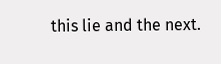this lie and the next.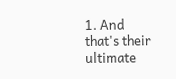1. And that's their ultimate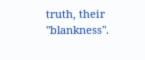truth, their "blankness".